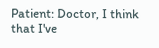Patient: Doctor, I think that I've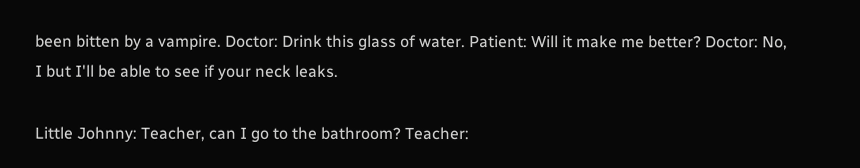been bitten by a vampire. Doctor: Drink this glass of water. Patient: Will it make me better? Doctor: No, I but I'll be able to see if your neck leaks.

Little Johnny: Teacher, can I go to the bathroom? Teacher: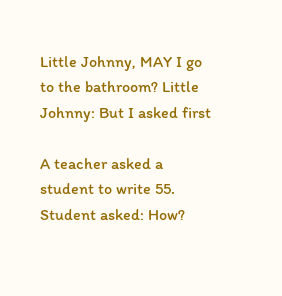Little Johnny, MAY I go to the bathroom? Little Johnny: But I asked first

A teacher asked a student to write 55. Student asked: How?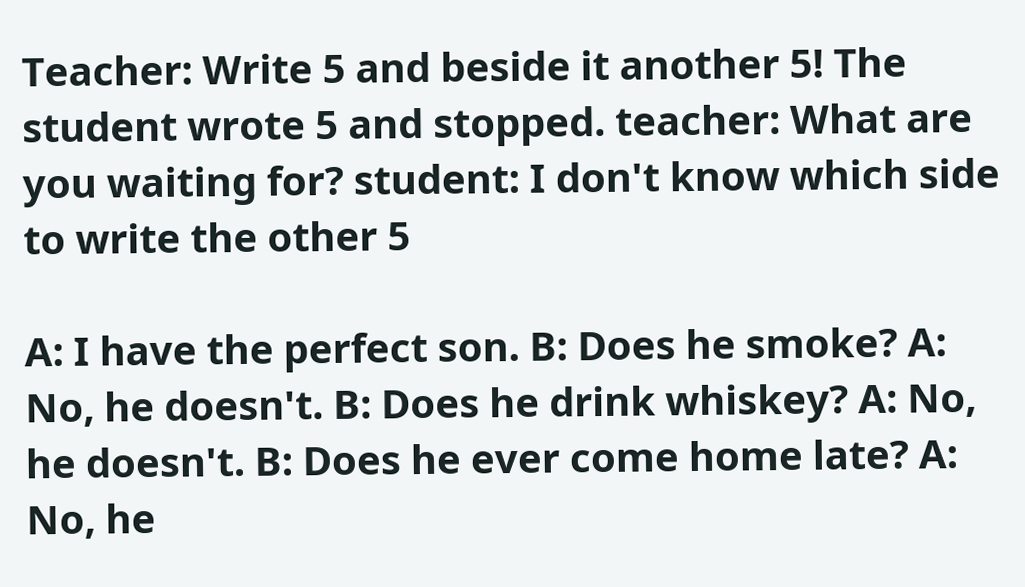Teacher: Write 5 and beside it another 5! The student wrote 5 and stopped. teacher: What are you waiting for? student: I don't know which side to write the other 5

A: I have the perfect son. B: Does he smoke? A: No, he doesn't. B: Does he drink whiskey? A: No, he doesn't. B: Does he ever come home late? A: No, he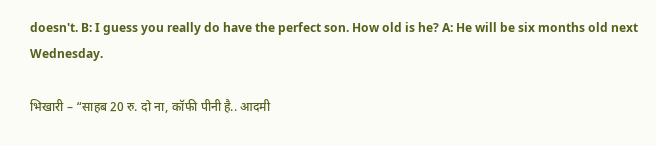doesn't. B: I guess you really do have the perfect son. How old is he? A: He will be six months old next Wednesday.

भिखारी – “साहब 20 रु. दो ना, कॉफी पीनी है.. आदमी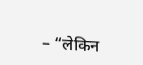– “लेकिन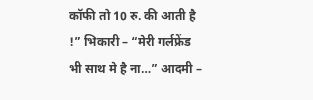कॉफी तो 10 रु. की आती है !” भिकारी – “मेरी गर्लफ्रेंड भी साथ मे है ना…” आदमी –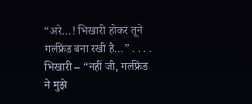“अरे…! भिखारी होकर तूने गर्लफ्रेंड बना रखी है…” . . . . भिखारी – “नहीं जी, गर्लफ्रेंड ने मुझे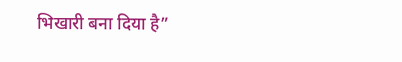भिखारी बना दिया है”